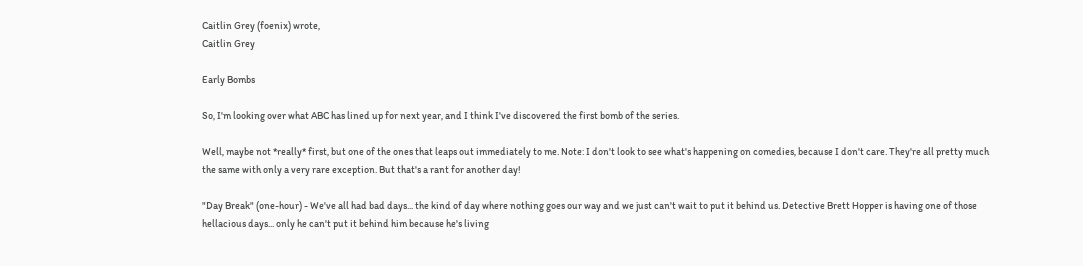Caitlin Grey (foenix) wrote,
Caitlin Grey

Early Bombs

So, I'm looking over what ABC has lined up for next year, and I think I've discovered the first bomb of the series.

Well, maybe not *really* first, but one of the ones that leaps out immediately to me. Note: I don't look to see what's happening on comedies, because I don't care. They're all pretty much the same with only a very rare exception. But that's a rant for another day!

"Day Break" (one-hour) - We've all had bad days... the kind of day where nothing goes our way and we just can't wait to put it behind us. Detective Brett Hopper is having one of those hellacious days... only he can't put it behind him because he's living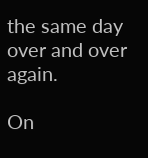the same day over and over again.

On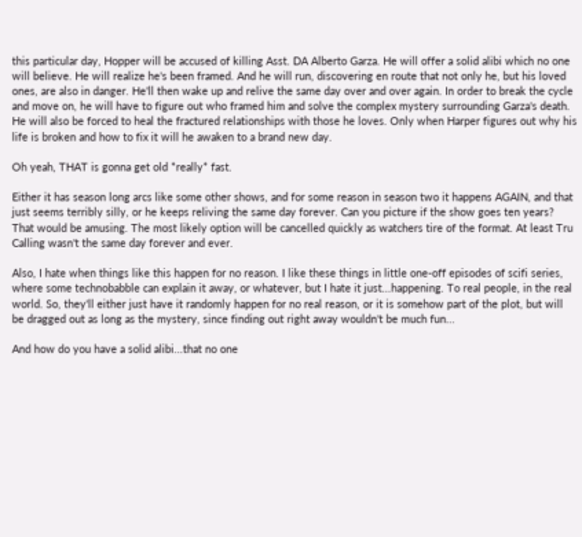this particular day, Hopper will be accused of killing Asst. DA Alberto Garza. He will offer a solid alibi which no one will believe. He will realize he's been framed. And he will run, discovering en route that not only he, but his loved ones, are also in danger. He'll then wake up and relive the same day over and over again. In order to break the cycle and move on, he will have to figure out who framed him and solve the complex mystery surrounding Garza's death. He will also be forced to heal the fractured relationships with those he loves. Only when Harper figures out why his life is broken and how to fix it will he awaken to a brand new day.

Oh yeah, THAT is gonna get old *really* fast.

Either it has season long arcs like some other shows, and for some reason in season two it happens AGAIN, and that just seems terribly silly, or he keeps reliving the same day forever. Can you picture if the show goes ten years? That would be amusing. The most likely option will be cancelled quickly as watchers tire of the format. At least Tru Calling wasn't the same day forever and ever.

Also, I hate when things like this happen for no reason. I like these things in little one-off episodes of scifi series, where some technobabble can explain it away, or whatever, but I hate it just...happening. To real people, in the real world. So, they'll either just have it randomly happen for no real reason, or it is somehow part of the plot, but will be dragged out as long as the mystery, since finding out right away wouldn't be much fun...

And how do you have a solid alibi...that no one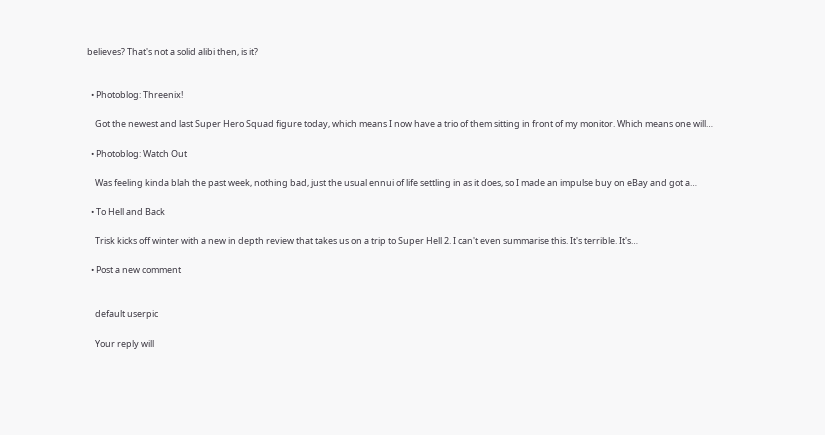believes? That's not a solid alibi then, is it?


  • Photoblog: Threenix!

    Got the newest and last Super Hero Squad figure today, which means I now have a trio of them sitting in front of my monitor. Which means one will…

  • Photoblog: Watch Out

    Was feeling kinda blah the past week, nothing bad, just the usual ennui of life settling in as it does, so I made an impulse buy on eBay and got a…

  • To Hell and Back

    Trisk kicks off winter with a new in depth review that takes us on a trip to Super Hell 2. I can't even summarise this. It's terrible. It's…

  • Post a new comment


    default userpic

    Your reply will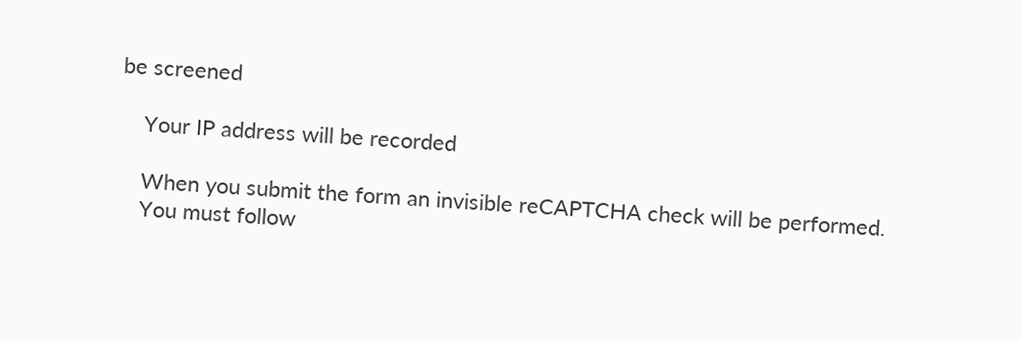be screened

    Your IP address will be recorded

    When you submit the form an invisible reCAPTCHA check will be performed.
    You must follow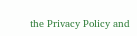the Privacy Policy and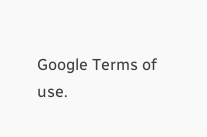Google Terms of use.